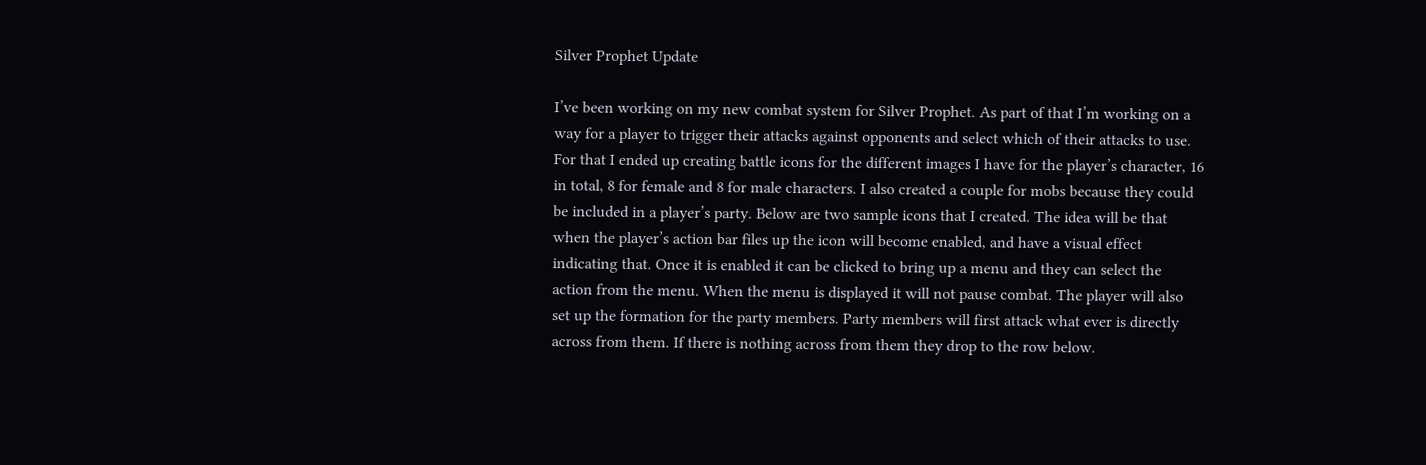Silver Prophet Update

I’ve been working on my new combat system for Silver Prophet. As part of that I’m working on a way for a player to trigger their attacks against opponents and select which of their attacks to use. For that I ended up creating battle icons for the different images I have for the player’s character, 16 in total, 8 for female and 8 for male characters. I also created a couple for mobs because they could be included in a player’s party. Below are two sample icons that I created. The idea will be that when the player’s action bar files up the icon will become enabled, and have a visual effect indicating that. Once it is enabled it can be clicked to bring up a menu and they can select the action from the menu. When the menu is displayed it will not pause combat. The player will also set up the formation for the party members. Party members will first attack what ever is directly across from them. If there is nothing across from them they drop to the row below.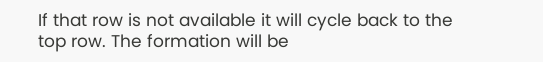If that row is not available it will cycle back to the top row. The formation will be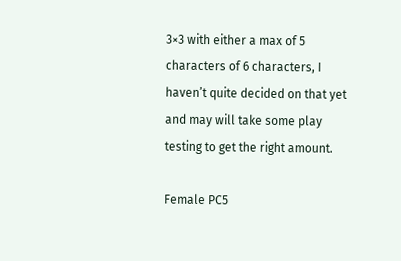3×3 with either a max of 5 characters of 6 characters, I haven’t quite decided on that yet and may will take some play testing to get the right amount.

Female PC5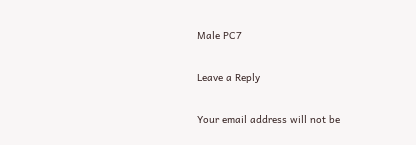Male PC7

Leave a Reply

Your email address will not be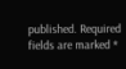published. Required fields are marked *